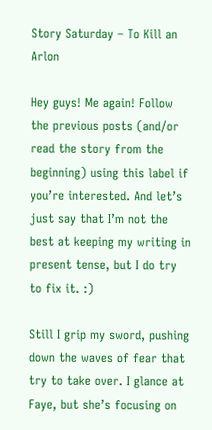Story Saturday – To Kill an Arlon

Hey guys! Me again! Follow the previous posts (and/or read the story from the beginning) using this label if you’re interested. And let’s just say that I’m not the best at keeping my writing in present tense, but I do try to fix it. :)

Still I grip my sword, pushing down the waves of fear that try to take over. I glance at Faye, but she’s focusing on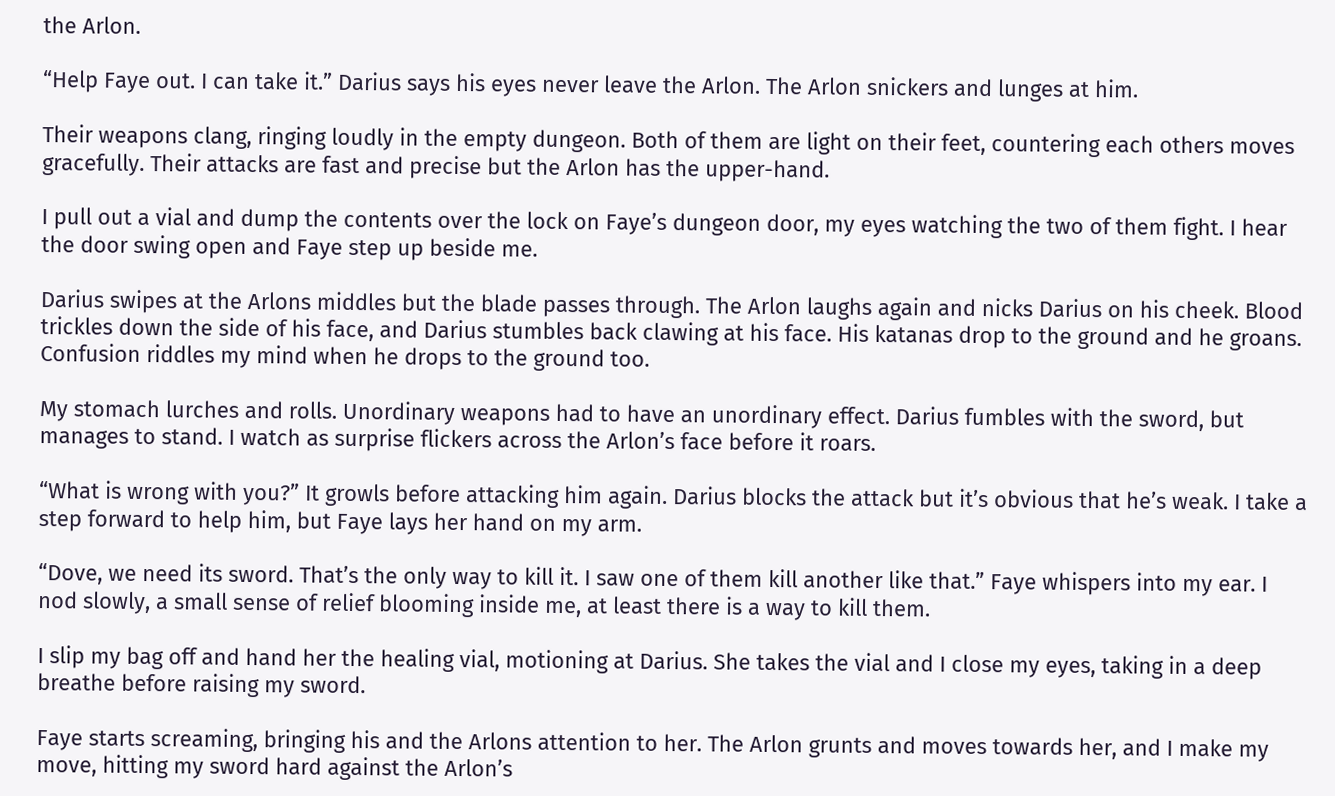the Arlon.

“Help Faye out. I can take it.” Darius says his eyes never leave the Arlon. The Arlon snickers and lunges at him.

Their weapons clang, ringing loudly in the empty dungeon. Both of them are light on their feet, countering each others moves gracefully. Their attacks are fast and precise but the Arlon has the upper-hand.

I pull out a vial and dump the contents over the lock on Faye’s dungeon door, my eyes watching the two of them fight. I hear the door swing open and Faye step up beside me.

Darius swipes at the Arlons middles but the blade passes through. The Arlon laughs again and nicks Darius on his cheek. Blood trickles down the side of his face, and Darius stumbles back clawing at his face. His katanas drop to the ground and he groans. Confusion riddles my mind when he drops to the ground too.

My stomach lurches and rolls. Unordinary weapons had to have an unordinary effect. Darius fumbles with the sword, but manages to stand. I watch as surprise flickers across the Arlon’s face before it roars.

“What is wrong with you?” It growls before attacking him again. Darius blocks the attack but it’s obvious that he’s weak. I take a step forward to help him, but Faye lays her hand on my arm.

“Dove, we need its sword. That’s the only way to kill it. I saw one of them kill another like that.” Faye whispers into my ear. I nod slowly, a small sense of relief blooming inside me, at least there is a way to kill them.

I slip my bag off and hand her the healing vial, motioning at Darius. She takes the vial and I close my eyes, taking in a deep breathe before raising my sword.

Faye starts screaming, bringing his and the Arlons attention to her. The Arlon grunts and moves towards her, and I make my move, hitting my sword hard against the Arlon’s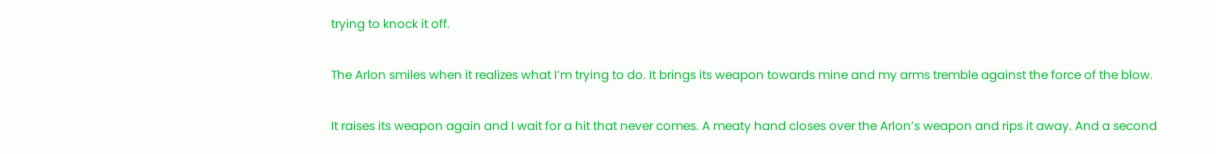trying to knock it off.

The Arlon smiles when it realizes what I’m trying to do. It brings its weapon towards mine and my arms tremble against the force of the blow.

It raises its weapon again and I wait for a hit that never comes. A meaty hand closes over the Arlon’s weapon and rips it away. And a second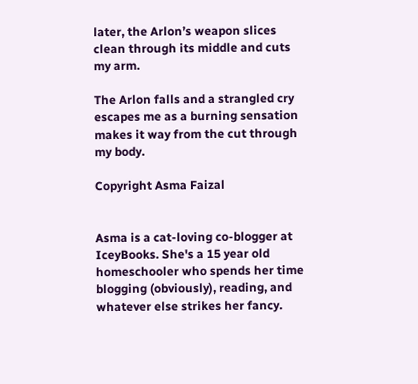later, the Arlon’s weapon slices clean through its middle and cuts my arm.

The Arlon falls and a strangled cry escapes me as a burning sensation makes it way from the cut through my body.

Copyright Asma Faizal


Asma is a cat-loving co-blogger at IceyBooks. She's a 15 year old homeschooler who spends her time blogging (obviously), reading, and whatever else strikes her fancy.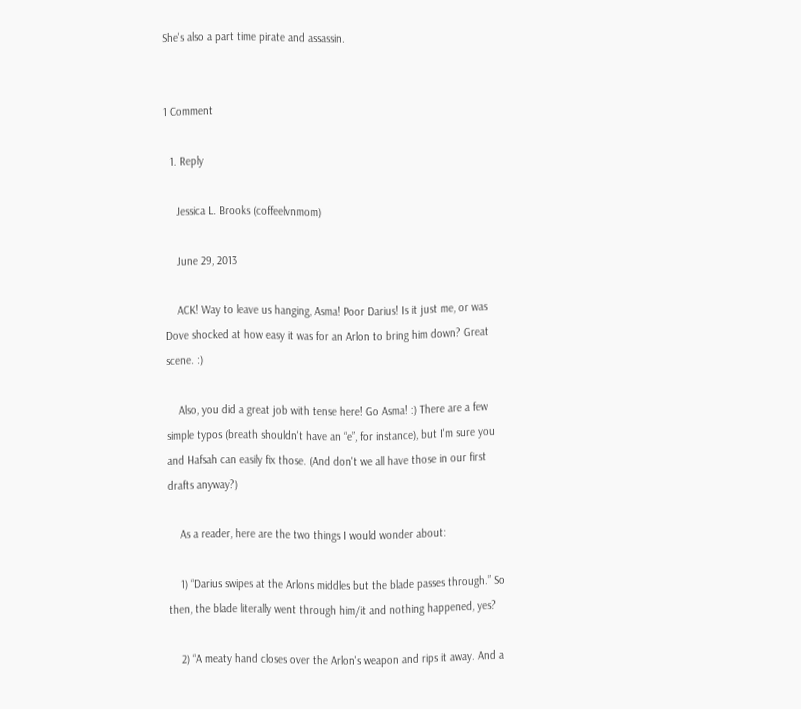She's also a part time pirate and assassin.


1 Comment

  1. Reply

    Jessica L. Brooks (coffeelvnmom)

    June 29, 2013

    ACK! Way to leave us hanging, Asma! Poor Darius! Is it just me, or was Dove shocked at how easy it was for an Arlon to bring him down? Great scene. :)

    Also, you did a great job with tense here! Go Asma! :) There are a few simple typos (breath shouldn't have an “e”, for instance), but I'm sure you and Hafsah can easily fix those. (And don't we all have those in our first drafts anyway?)

    As a reader, here are the two things I would wonder about:

    1) “Darius swipes at the Arlons middles but the blade passes through.” So then, the blade literally went through him/it and nothing happened, yes?

    2) “A meaty hand closes over the Arlon's weapon and rips it away. And a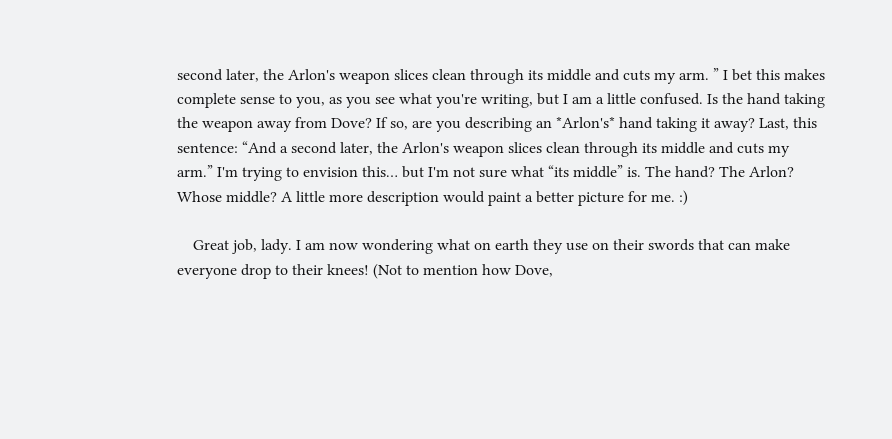second later, the Arlon's weapon slices clean through its middle and cuts my arm. ” I bet this makes complete sense to you, as you see what you're writing, but I am a little confused. Is the hand taking the weapon away from Dove? If so, are you describing an *Arlon's* hand taking it away? Last, this sentence: “And a second later, the Arlon's weapon slices clean through its middle and cuts my arm.” I'm trying to envision this… but I'm not sure what “its middle” is. The hand? The Arlon? Whose middle? A little more description would paint a better picture for me. :)

    Great job, lady. I am now wondering what on earth they use on their swords that can make everyone drop to their knees! (Not to mention how Dove,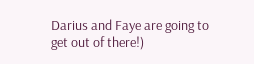Darius and Faye are going to get out of there!)